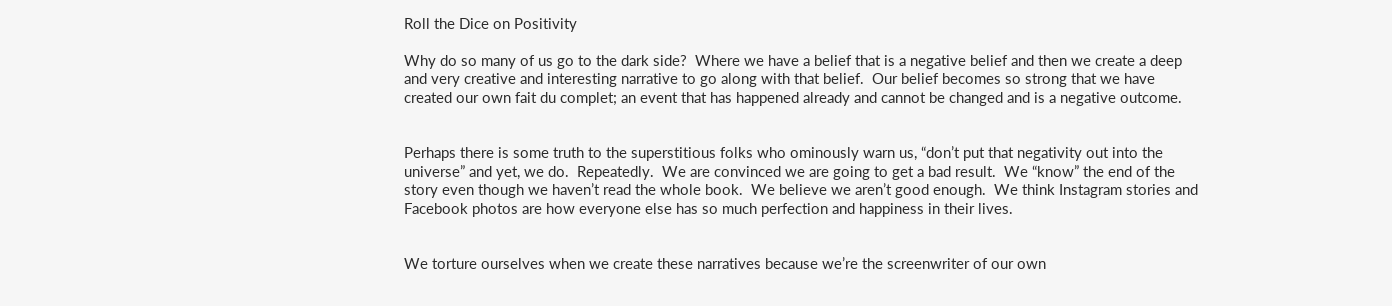Roll the Dice on Positivity

Why do so many of us go to the dark side?  Where we have a belief that is a negative belief and then we create a deep and very creative and interesting narrative to go along with that belief.  Our belief becomes so strong that we have created our own fait du complet; an event that has happened already and cannot be changed and is a negative outcome.


Perhaps there is some truth to the superstitious folks who ominously warn us, “don’t put that negativity out into the universe” and yet, we do.  Repeatedly.  We are convinced we are going to get a bad result.  We “know” the end of the story even though we haven’t read the whole book.  We believe we aren’t good enough.  We think Instagram stories and Facebook photos are how everyone else has so much perfection and happiness in their lives.


We torture ourselves when we create these narratives because we’re the screenwriter of our own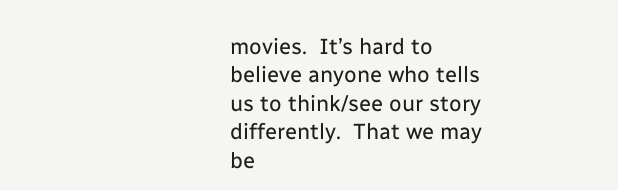movies.  It’s hard to believe anyone who tells us to think/see our story differently.  That we may be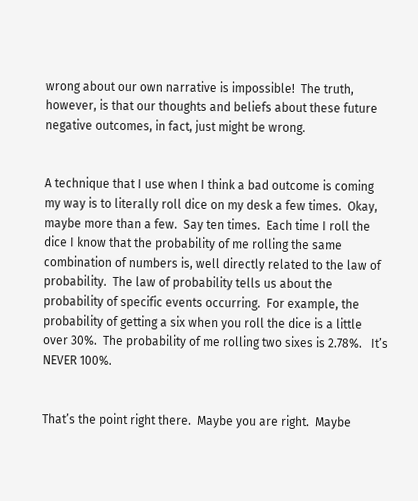wrong about our own narrative is impossible!  The truth, however, is that our thoughts and beliefs about these future negative outcomes, in fact, just might be wrong.


A technique that I use when I think a bad outcome is coming my way is to literally roll dice on my desk a few times.  Okay, maybe more than a few.  Say ten times.  Each time I roll the dice I know that the probability of me rolling the same combination of numbers is, well directly related to the law of probability.  The law of probability tells us about the probability of specific events occurring.  For example, the probability of getting a six when you roll the dice is a little over 30%.  The probability of me rolling two sixes is 2.78%.   It’s NEVER 100%.


That’s the point right there.  Maybe you are right.  Maybe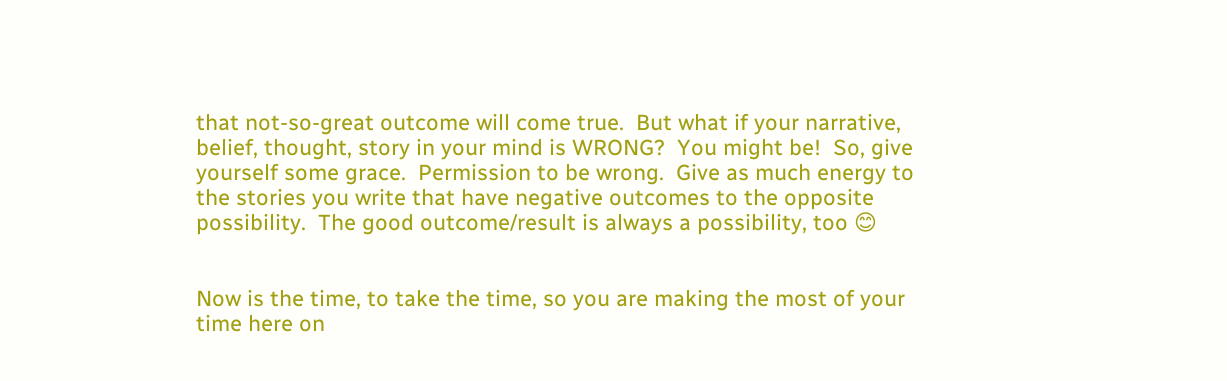that not-so-great outcome will come true.  But what if your narrative, belief, thought, story in your mind is WRONG?  You might be!  So, give yourself some grace.  Permission to be wrong.  Give as much energy to the stories you write that have negative outcomes to the opposite possibility.  The good outcome/result is always a possibility, too 😊


Now is the time, to take the time, so you are making the most of your time here on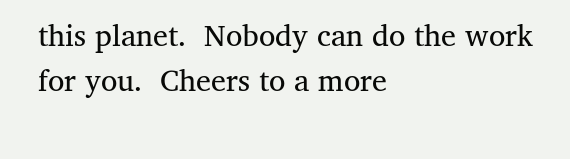this planet.  Nobody can do the work for you.  Cheers to a more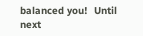balanced you!  Until next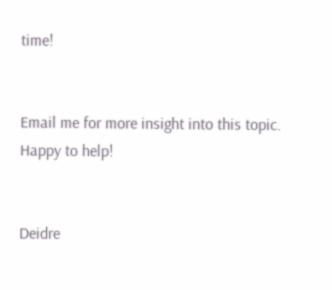time!


Email me for more insight into this topic.  Happy to help!


Deidre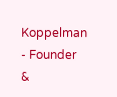Koppelman - Founder &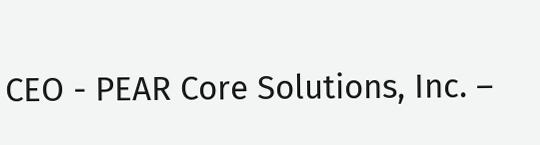CEO - PEAR Core Solutions, Inc. –